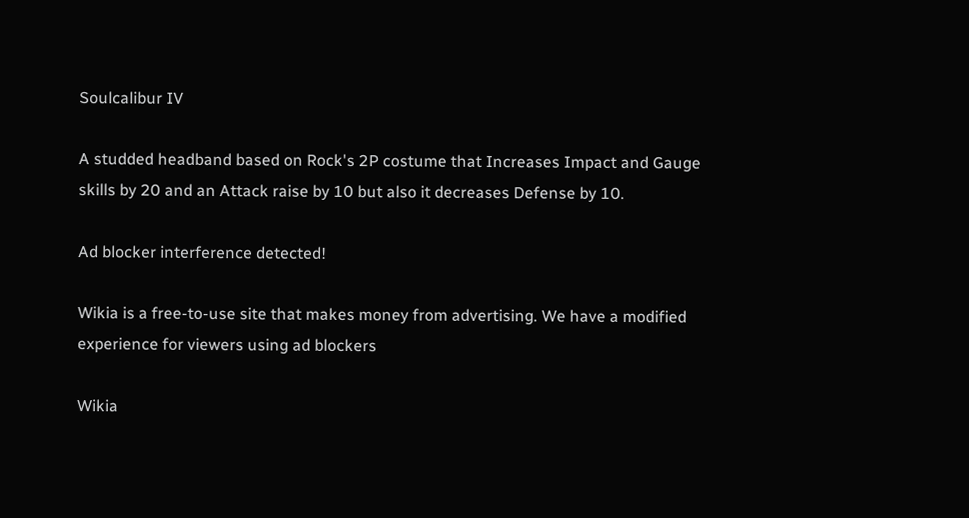Soulcalibur IV

A studded headband based on Rock's 2P costume that Increases Impact and Gauge skills by 20 and an Attack raise by 10 but also it decreases Defense by 10.

Ad blocker interference detected!

Wikia is a free-to-use site that makes money from advertising. We have a modified experience for viewers using ad blockers

Wikia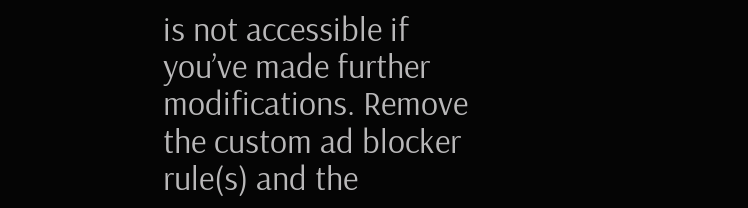is not accessible if you’ve made further modifications. Remove the custom ad blocker rule(s) and the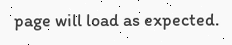page will load as expected.